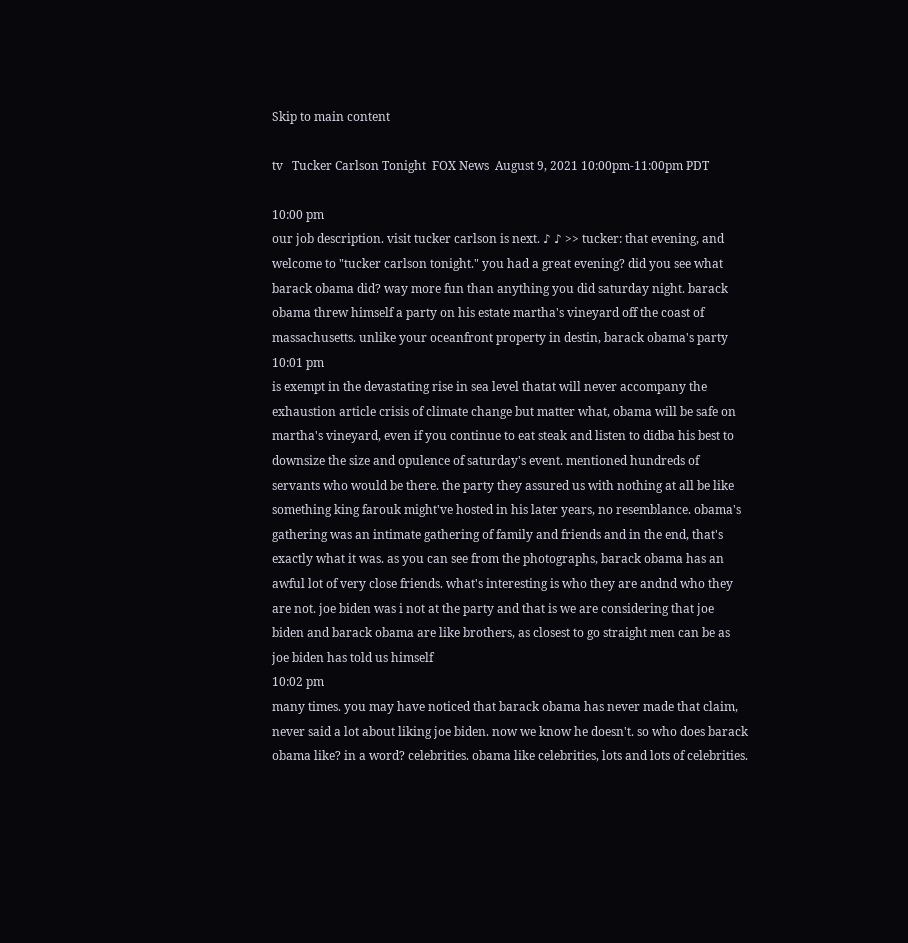Skip to main content

tv   Tucker Carlson Tonight  FOX News  August 9, 2021 10:00pm-11:00pm PDT

10:00 pm
our job description. visit tucker carlson is next. ♪ ♪ >> tucker: that evening, and welcome to "tucker carlson tonight." you had a great evening? did you see what barack obama did? way more fun than anything you did saturday night. barack obama threw himself a party on his estate martha's vineyard off the coast of massachusetts. unlike your oceanfront property in destin, barack obama's party
10:01 pm
is exempt in the devastating rise in sea level thatat will never accompany the exhaustion article crisis of climate change but matter what, obama will be safe on martha's vineyard, even if you continue to eat steak and listen to didba his best to downsize the size and opulence of saturday's event. mentioned hundreds of servants who would be there. the party they assured us with nothing at all be like something king farouk might've hosted in his later years, no resemblance. obama's gathering was an intimate gathering of family and friends and in the end, that's exactly what it was. as you can see from the photographs, barack obama has an awful lot of very close friends. what's interesting is who they are andnd who they are not. joe biden was i not at the party and that is we are considering that joe biden and barack obama are like brothers, as closest to go straight men can be as joe biden has told us himself
10:02 pm
many times. you may have noticed that barack obama has never made that claim, never said a lot about liking joe biden. now we know he doesn't. so who does barack obama like? in a word? celebrities. obama like celebrities, lots and lots of celebrities.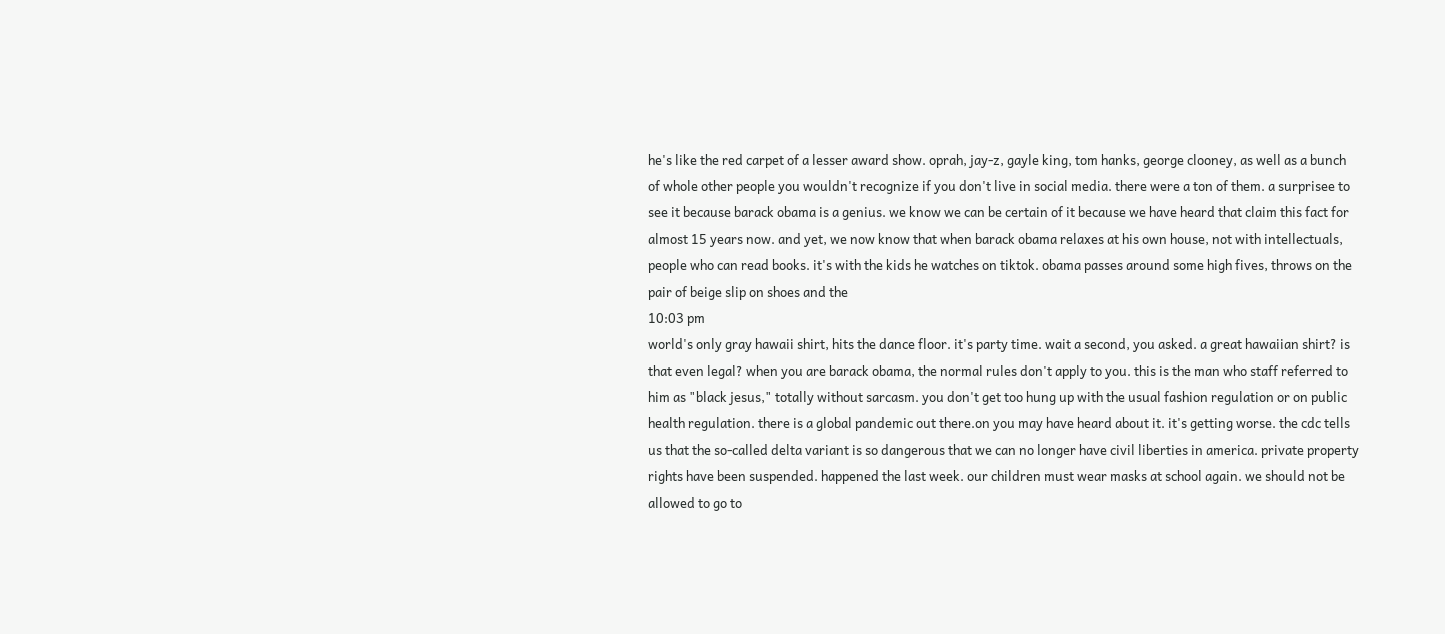he's like the red carpet of a lesser award show. oprah, jay-z, gayle king, tom hanks, george clooney, as well as a bunch of whole other people you wouldn't recognize if you don't live in social media. there were a ton of them. a surprisee to see it because barack obama is a genius. we know we can be certain of it because we have heard that claim this fact for almost 15 years now. and yet, we now know that when barack obama relaxes at his own house, not with intellectuals, people who can read books. it's with the kids he watches on tiktok. obama passes around some high fives, throws on the pair of beige slip on shoes and the
10:03 pm
world's only gray hawaii shirt, hits the dance floor. it's party time. wait a second, you asked. a great hawaiian shirt? is that even legal? when you are barack obama, the normal rules don't apply to you. this is the man who staff referred to him as "black jesus," totally without sarcasm. you don't get too hung up with the usual fashion regulation or on public health regulation. there is a global pandemic out there.on you may have heard about it. it's getting worse. the cdc tells us that the so-called delta variant is so dangerous that we can no longer have civil liberties in america. private property rights have been suspended. happened the last week. our children must wear masks at school again. we should not be allowed to go to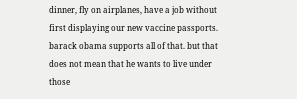dinner, fly on airplanes, have a job without first displaying our new vaccine passports. barack obama supports all of that. but that does not mean that he wants to live under those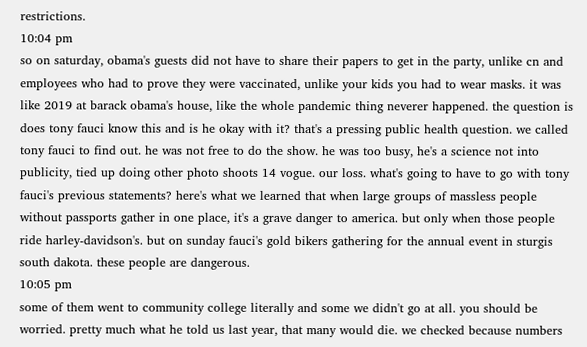restrictions.
10:04 pm
so on saturday, obama's guests did not have to share their papers to get in the party, unlike cn and employees who had to prove they were vaccinated, unlike your kids you had to wear masks. it was like 2019 at barack obama's house, like the whole pandemic thing neverer happened. the question is does tony fauci know this and is he okay with it? that's a pressing public health question. we called tony fauci to find out. he was not free to do the show. he was too busy, he's a science not into publicity, tied up doing other photo shoots 14 vogue. our loss. what's going to have to go with tony fauci's previous statements? here's what we learned that when large groups of massless people without passports gather in one place, it's a grave danger to america. but only when those people ride harley-davidson's. but on sunday fauci's gold bikers gathering for the annual event in sturgis south dakota. these people are dangerous.
10:05 pm
some of them went to community college literally and some we didn't go at all. you should be worried. pretty much what he told us last year, that many would die. we checked because numbers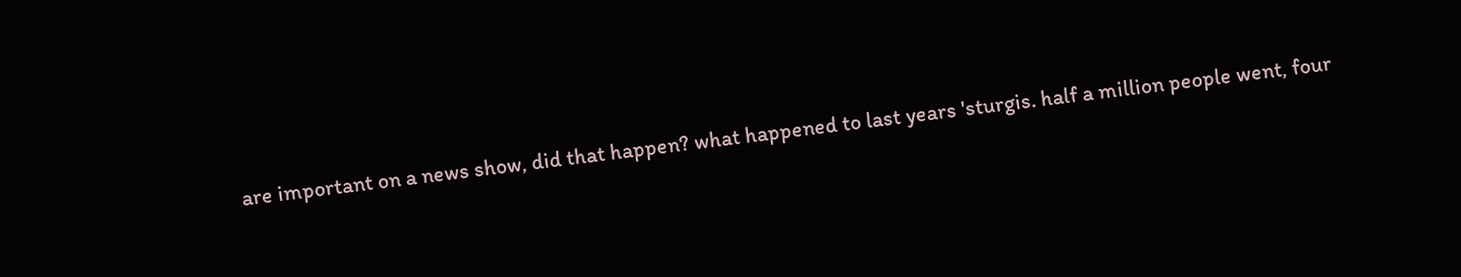are important on a news show, did that happen? what happened to last years 'sturgis. half a million people went, four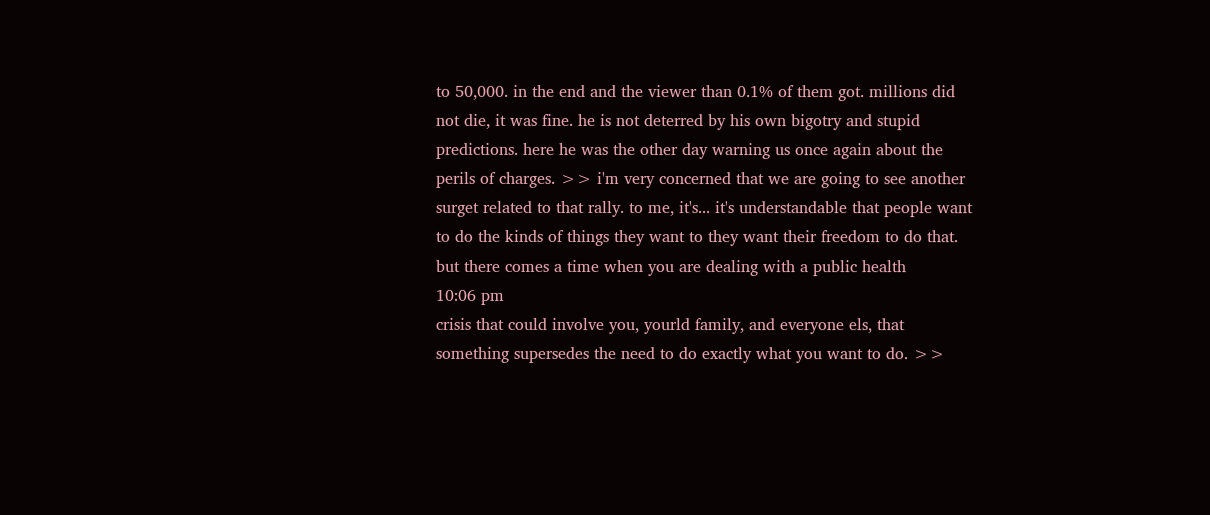to 50,000. in the end and the viewer than 0.1% of them got. millions did not die, it was fine. he is not deterred by his own bigotry and stupid predictions. here he was the other day warning us once again about the perils of charges. >> i'm very concerned that we are going to see another surget related to that rally. to me, it's... it's understandable that people want to do the kinds of things they want to they want their freedom to do that. but there comes a time when you are dealing with a public health
10:06 pm
crisis that could involve you, yourld family, and everyone els, that something supersedes the need to do exactly what you want to do. >>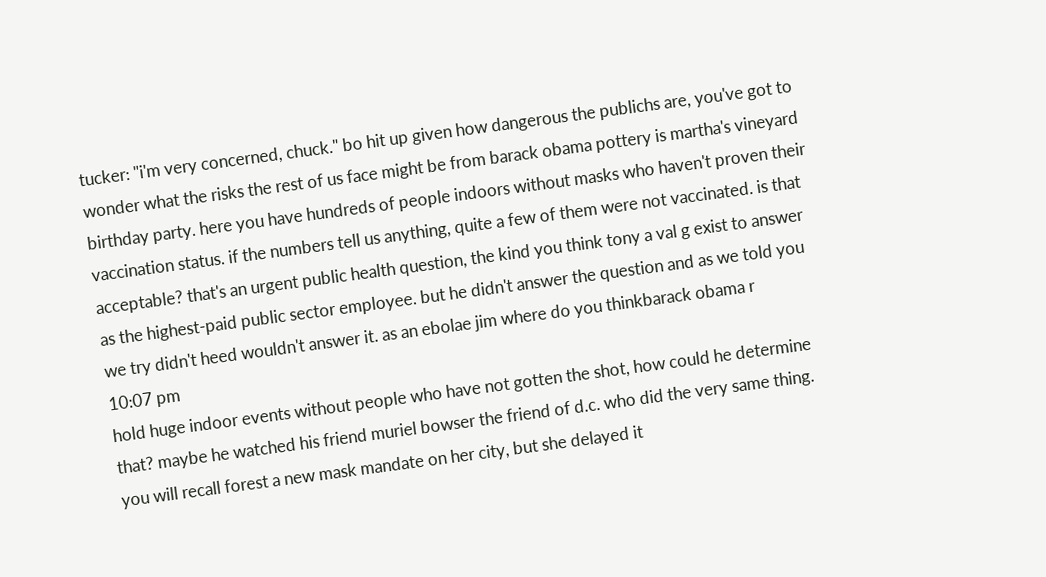tucker: "i'm very concerned, chuck." bo hit up given how dangerous the publichs are, you've got to wonder what the risks the rest of us face might be from barack obama pottery is martha's vineyard birthday party. here you have hundreds of people indoors without masks who haven't proven their vaccination status. if the numbers tell us anything, quite a few of them were not vaccinated. is that acceptable? that's an urgent public health question, the kind you think tony a val g exist to answer as the highest-paid public sector employee. but he didn't answer the question and as we told you we try didn't heed wouldn't answer it. as an ebolae jim where do you thinkbarack obama r
10:07 pm
hold huge indoor events without people who have not gotten the shot, how could he determine that? maybe he watched his friend muriel bowser the friend of d.c. who did the very same thing. you will recall forest a new mask mandate on her city, but she delayed it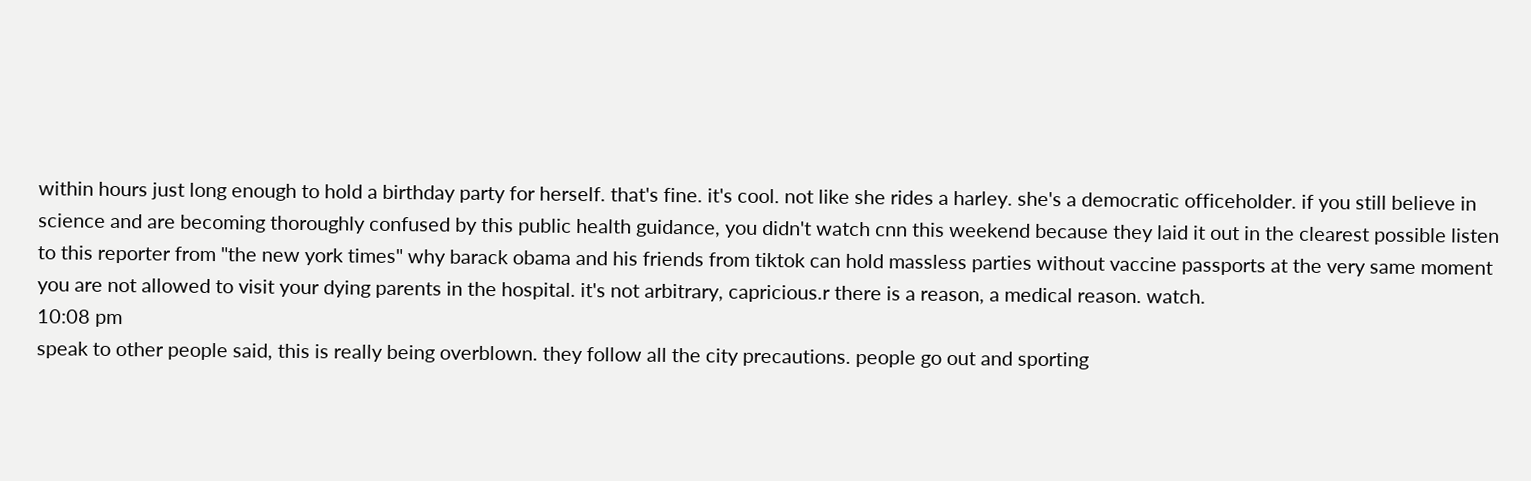within hours just long enough to hold a birthday party for herself. that's fine. it's cool. not like she rides a harley. she's a democratic officeholder. if you still believe in science and are becoming thoroughly confused by this public health guidance, you didn't watch cnn this weekend because they laid it out in the clearest possible listen to this reporter from "the new york times" why barack obama and his friends from tiktok can hold massless parties without vaccine passports at the very same moment you are not allowed to visit your dying parents in the hospital. it's not arbitrary, capricious.r there is a reason, a medical reason. watch.
10:08 pm
speak to other people said, this is really being overblown. they follow all the city precautions. people go out and sporting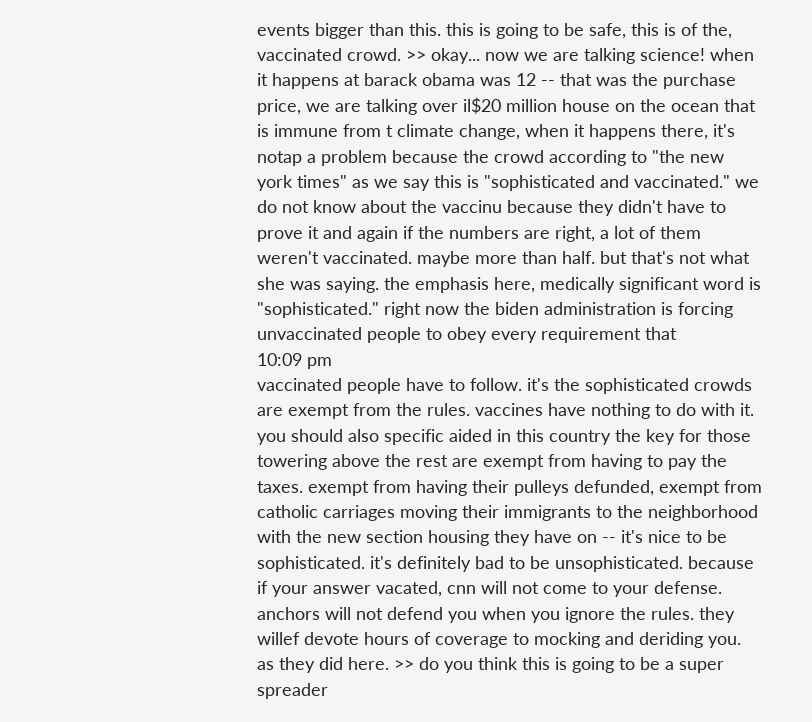events bigger than this. this is going to be safe, this is of the, vaccinated crowd. >> okay... now we are talking science! when it happens at barack obama was 12 -- that was the purchase price, we are talking over il$20 million house on the ocean that is immune from t climate change, when it happens there, it's notap a problem because the crowd according to "the new york times" as we say this is "sophisticated and vaccinated." we do not know about the vaccinu because they didn't have to prove it and again if the numbers are right, a lot of them weren't vaccinated. maybe more than half. but that's not what she was saying. the emphasis here, medically significant word is "sophisticated." right now the biden administration is forcing unvaccinated people to obey every requirement that
10:09 pm
vaccinated people have to follow. it's the sophisticated crowds are exempt from the rules. vaccines have nothing to do with it. you should also specific aided in this country the key for those towering above the rest are exempt from having to pay the taxes. exempt from having their pulleys defunded, exempt from catholic carriages moving their immigrants to the neighborhood with the new section housing they have on -- it's nice to be sophisticated. it's definitely bad to be unsophisticated. because if your answer vacated, cnn will not come to your defense. anchors will not defend you when you ignore the rules. they willef devote hours of coverage to mocking and deriding you. as they did here. >> do you think this is going to be a super spreader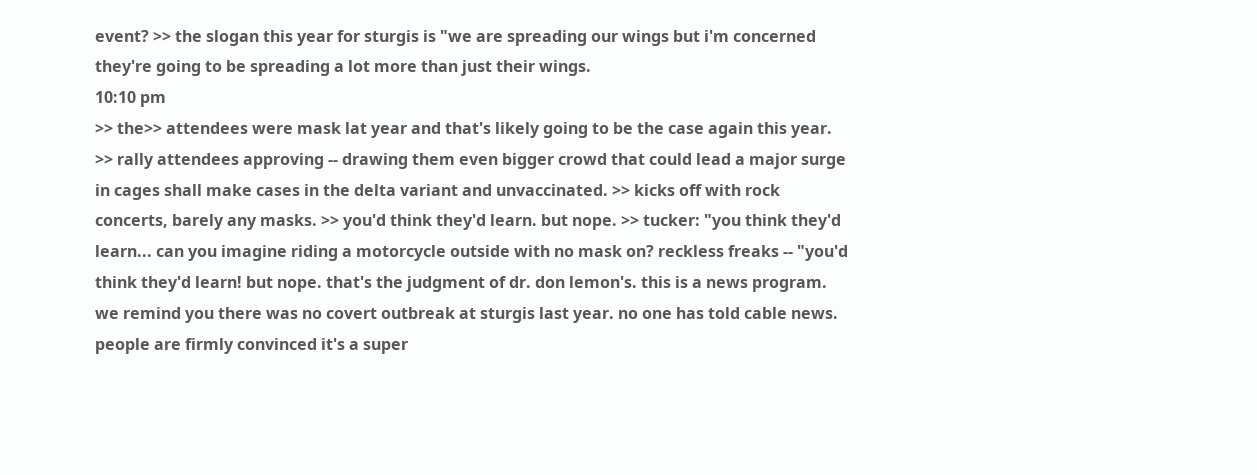event? >> the slogan this year for sturgis is "we are spreading our wings but i'm concerned they're going to be spreading a lot more than just their wings.
10:10 pm
>> the>> attendees were mask lat year and that's likely going to be the case again this year. >> rally attendees approving -- drawing them even bigger crowd that could lead a major surge in cages shall make cases in the delta variant and unvaccinated. >> kicks off with rock concerts, barely any masks. >> you'd think they'd learn. but nope. >> tucker: "you think they'd learn... can you imagine riding a motorcycle outside with no mask on? reckless freaks -- "you'd think they'd learn! but nope. that's the judgment of dr. don lemon's. this is a news program. we remind you there was no covert outbreak at sturgis last year. no one has told cable news. people are firmly convinced it's a super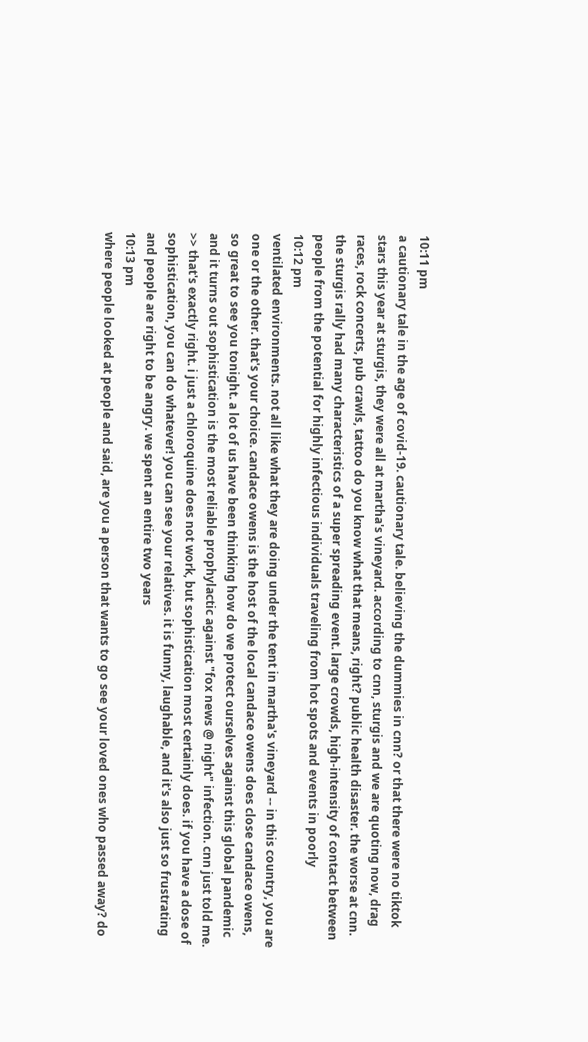10:11 pm
a cautionary tale in the age of covid-19. cautionary tale. believing the dummies in cnn? or that there were no tiktok stars this year at sturgis, they were all at martha's vineyard. according to cnn, sturgis and we are quoting now, drag races, rock concerts, pub crawls, tattoo do you know what that means, right? public health disaster. the worse at cnn. the sturgis rally had many characteristics of a super spreading event. large crowds, high-intensity of contact between people from the potential for highly infectious individuals traveling from hot spots and events in poorly
10:12 pm
ventilated environments. not all like what they are doing under the tent in martha's vineyard -- in this country, you are one or the other. that's your choice. candace owens is the host of the local candace owens does close candace owens, so great to see you tonight. a lot of us have been thinking how do we protect ourselves against this global pandemic and it turns out sophistication is the most reliable prophylactic against "fox news @ night" infection. cnn just told me. >> that's exactly right. i just a chloroquine does not work, but sophistication most certainly does. if you have a dose of sophistication, you can do whatever! you can see your relatives. it is funny, laughable, and it's also just so frustrating and people are right to be angry. we spent an entire two years
10:13 pm
where people looked at people and said, are you a person that wants to go see your loved ones who passed away? do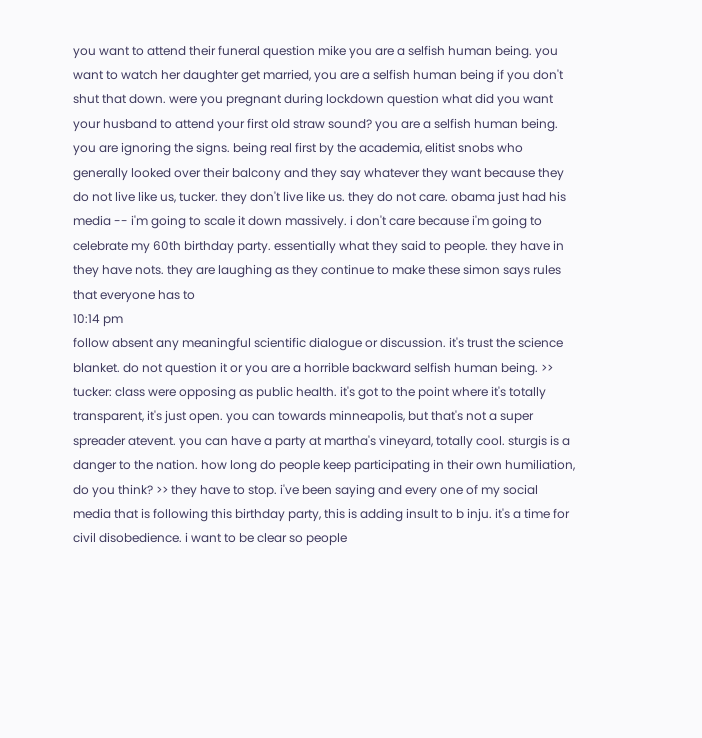you want to attend their funeral question mike you are a selfish human being. you want to watch her daughter get married, you are a selfish human being if you don't shut that down. were you pregnant during lockdown question what did you want your husband to attend your first old straw sound? you are a selfish human being. you are ignoring the signs. being real first by the academia, elitist snobs who generally looked over their balcony and they say whatever they want because they do not live like us, tucker. they don't live like us. they do not care. obama just had his media -- i'm going to scale it down massively. i don't care because i'm going to celebrate my 60th birthday party. essentially what they said to people. they have in they have nots. they are laughing as they continue to make these simon says rules that everyone has to
10:14 pm
follow absent any meaningful scientific dialogue or discussion. it's trust the science blanket. do not question it or you are a horrible backward selfish human being. >> tucker: class were opposing as public health. it's got to the point where it's totally transparent, it's just open. you can towards minneapolis, but that's not a super spreader atevent. you can have a party at martha's vineyard, totally cool. sturgis is a danger to the nation. how long do people keep participating in their own humiliation, do you think? >> they have to stop. i've been saying and every one of my social media that is following this birthday party, this is adding insult to b inju. it's a time for civil disobedience. i want to be clear so people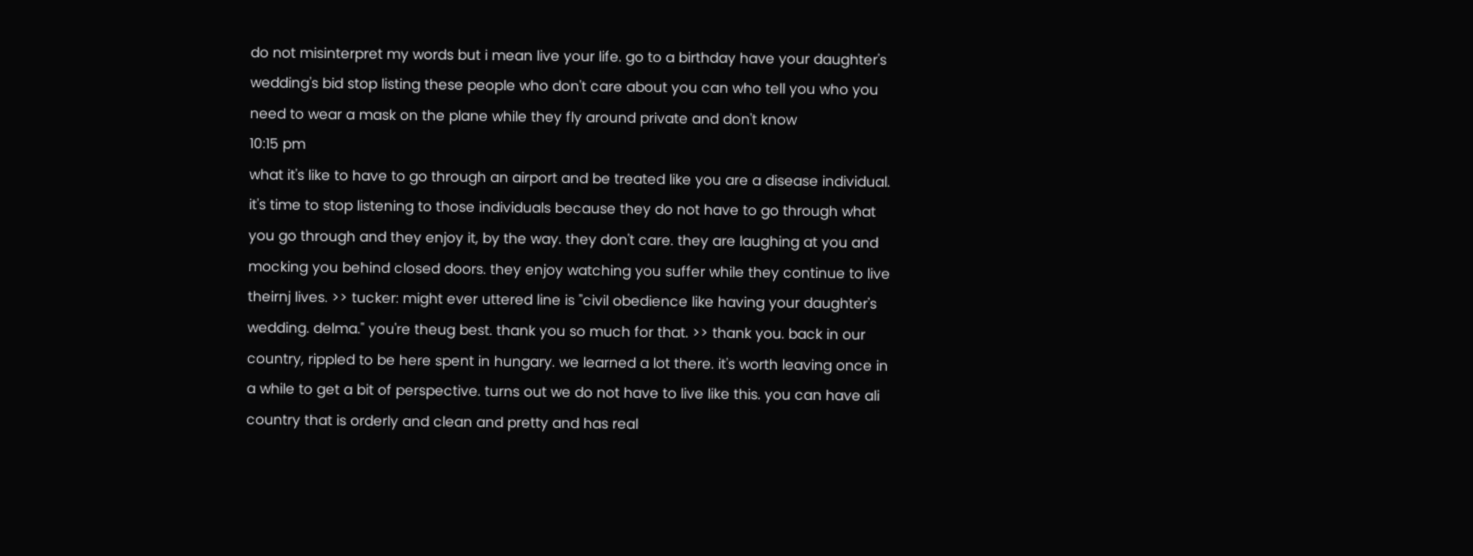do not misinterpret my words but i mean live your life. go to a birthday have your daughter's wedding's bid stop listing these people who don't care about you can who tell you who you need to wear a mask on the plane while they fly around private and don't know
10:15 pm
what it's like to have to go through an airport and be treated like you are a disease individual. it's time to stop listening to those individuals because they do not have to go through what you go through and they enjoy it, by the way. they don't care. they are laughing at you and mocking you behind closed doors. they enjoy watching you suffer while they continue to live theirnj lives. >> tucker: might ever uttered line is "civil obedience like having your daughter's wedding. delma." you're theug best. thank you so much for that. >> thank you. back in our country, rippled to be here spent in hungary. we learned a lot there. it's worth leaving once in a while to get a bit of perspective. turns out we do not have to live like this. you can have ali country that is orderly and clean and pretty and has real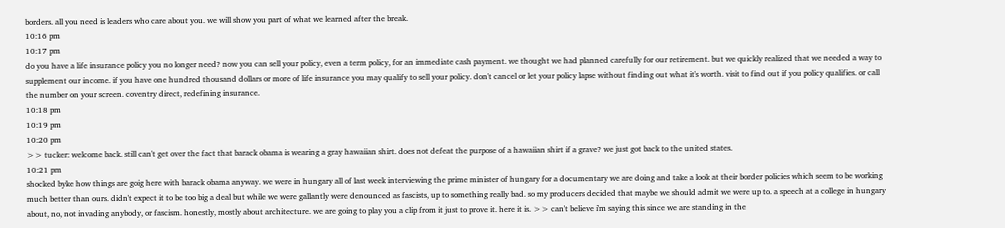borders. all you need is leaders who care about you. we will show you part of what we learned after the break.
10:16 pm
10:17 pm
do you have a life insurance policy you no longer need? now you can sell your policy, even a term policy, for an immediate cash payment. we thought we had planned carefully for our retirement. but we quickly realized that we needed a way to supplement our income. if you have one hundred thousand dollars or more of life insurance you may qualify to sell your policy. don't cancel or let your policy lapse without finding out what it's worth. visit to find out if you policy qualifies. or call the number on your screen. coventry direct, redefining insurance.
10:18 pm
10:19 pm
10:20 pm
>> tucker: welcome back. still can't get over the fact that barack obama is wearing a gray hawaiian shirt. does not defeat the purpose of a hawaiian shirt if a grave? we just got back to the united states.
10:21 pm
shocked byke how things are goig here with barack obama anyway. we were in hungary all of last week interviewing the prime minister of hungary for a documentary we are doing and take a look at their border policies which seem to be working much better than ours. didn't expect it to be too big a deal but while we were gallantly were denounced as fascists, up to something really bad. so my producers decided that maybe we should admit we were up to. a speech at a college in hungary about, no, not invading anybody, or fascism. honestly, mostly about architecture. we are going to play you a clip from it just to prove it. here it is. >> can't believe i'm saying this since we are standing in the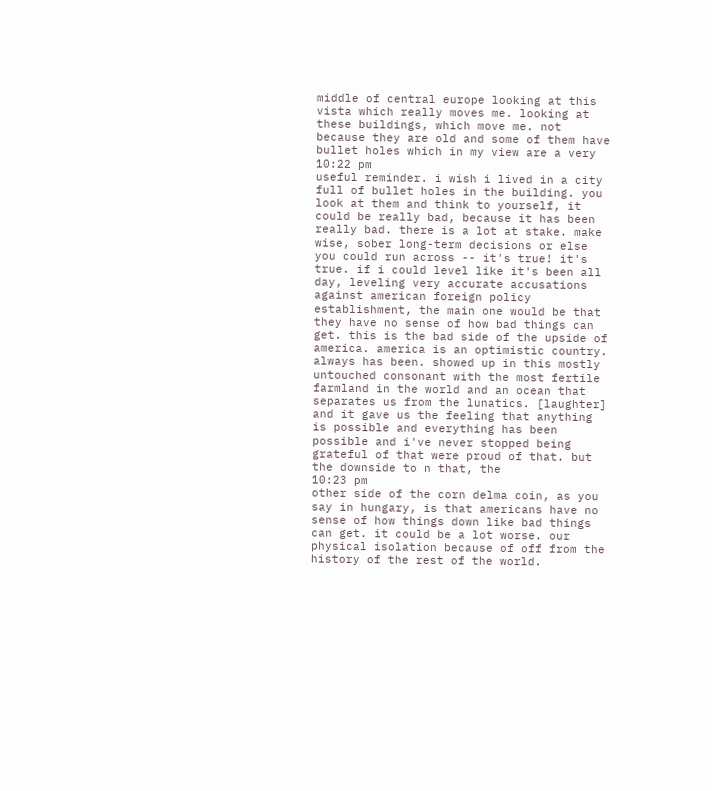middle of central europe looking at this vista which really moves me. looking at these buildings, which move me. not because they are old and some of them have bullet holes which in my view are a very
10:22 pm
useful reminder. i wish i lived in a city full of bullet holes in the building. you look at them and think to yourself, it could be really bad, because it has been really bad. there is a lot at stake. make wise, sober long-term decisions or else you could run across -- it's true! it's true. if i could level like it's been all day, leveling very accurate accusations against american foreign policy establishment, the main one would be that they have no sense of how bad things can get. this is the bad side of the upside of america. america is an optimistic country. always has been. showed up in this mostly untouched consonant with the most fertile farmland in the world and an ocean that separates us from the lunatics. [laughter] and it gave us the feeling that anything is possible and everything has been possible and i've never stopped being grateful of that were proud of that. but the downside to n that, the
10:23 pm
other side of the corn delma coin, as you say in hungary, is that americans have no sense of how things down like bad things can get. it could be a lot worse. our physical isolation because of off from the history of the rest of the world.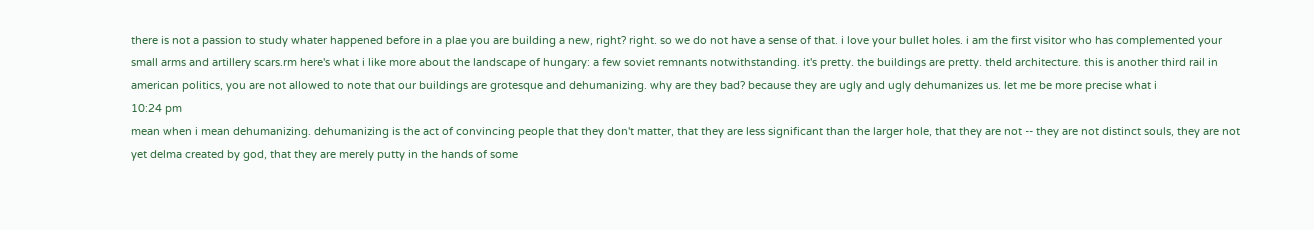there is not a passion to study whater happened before in a plae you are building a new, right? right. so we do not have a sense of that. i love your bullet holes. i am the first visitor who has complemented your small arms and artillery scars.rm here's what i like more about the landscape of hungary: a few soviet remnants notwithstanding. it's pretty. the buildings are pretty. theld architecture. this is another third rail in american politics, you are not allowed to note that our buildings are grotesque and dehumanizing. why are they bad? because they are ugly and ugly dehumanizes us. let me be more precise what i
10:24 pm
mean when i mean dehumanizing. dehumanizing is the act of convincing people that they don't matter, that they are less significant than the larger hole, that they are not -- they are not distinct souls, they are not yet delma created by god, that they are merely putty in the hands of some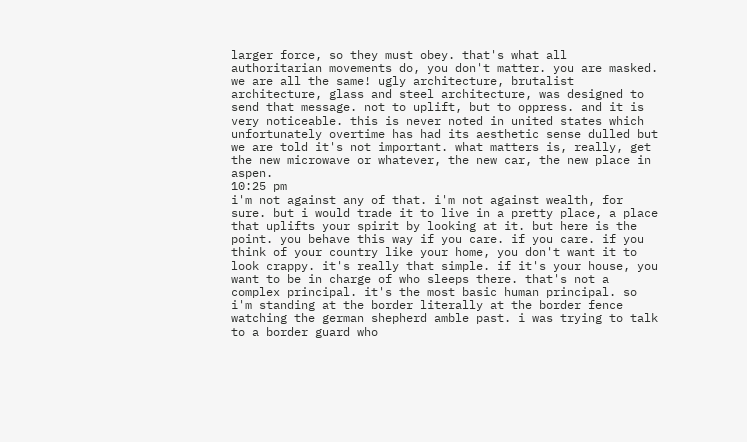larger force, so they must obey. that's what all authoritarian movements do, you don't matter. you are masked. we are all the same! ugly architecture, brutalist architecture, glass and steel architecture, was designed to send that message. not to uplift, but to oppress. and it is very noticeable. this is never noted in united states which unfortunately overtime has had its aesthetic sense dulled but we are told it's not important. what matters is, really, get the new microwave or whatever, the new car, the new place in aspen.
10:25 pm
i'm not against any of that. i'm not against wealth, for sure. but i would trade it to live in a pretty place, a place that uplifts your spirit by looking at it. but here is the point. you behave this way if you care. if you care. if you think of your country like your home, you don't want it to look crappy. it's really that simple. if it's your house, you want to be in charge of who sleeps there. that's not a complex principal. it's the most basic human principal. so i'm standing at the border literally at the border fence watching the german shepherd amble past. i was trying to talk to a border guard who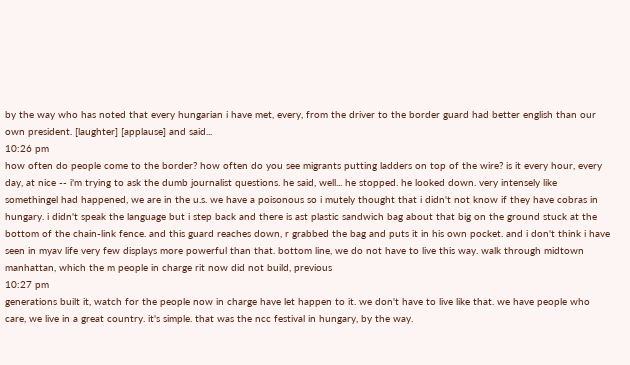by the way who has noted that every hungarian i have met, every, from the driver to the border guard had better english than our own president. [laughter] [applause] and said...
10:26 pm
how often do people come to the border? how often do you see migrants putting ladders on top of the wire? is it every hour, every day, at nice -- i'm trying to ask the dumb journalist questions. he said, well... he stopped. he looked down. very intensely like somethingel had happened, we are in the u.s. we have a poisonous so i mutely thought that i didn't not know if they have cobras in hungary. i didn't speak the language but i step back and there is ast plastic sandwich bag about that big on the ground stuck at the bottom of the chain-link fence. and this guard reaches down, r grabbed the bag and puts it in his own pocket. and i don't think i have seen in myav life very few displays more powerful than that. bottom line, we do not have to live this way. walk through midtown manhattan, which the m people in charge rit now did not build, previous
10:27 pm
generations built it, watch for the people now in charge have let happen to it. we don't have to live like that. we have people who care, we live in a great country. it's simple. that was the ncc festival in hungary, by the way.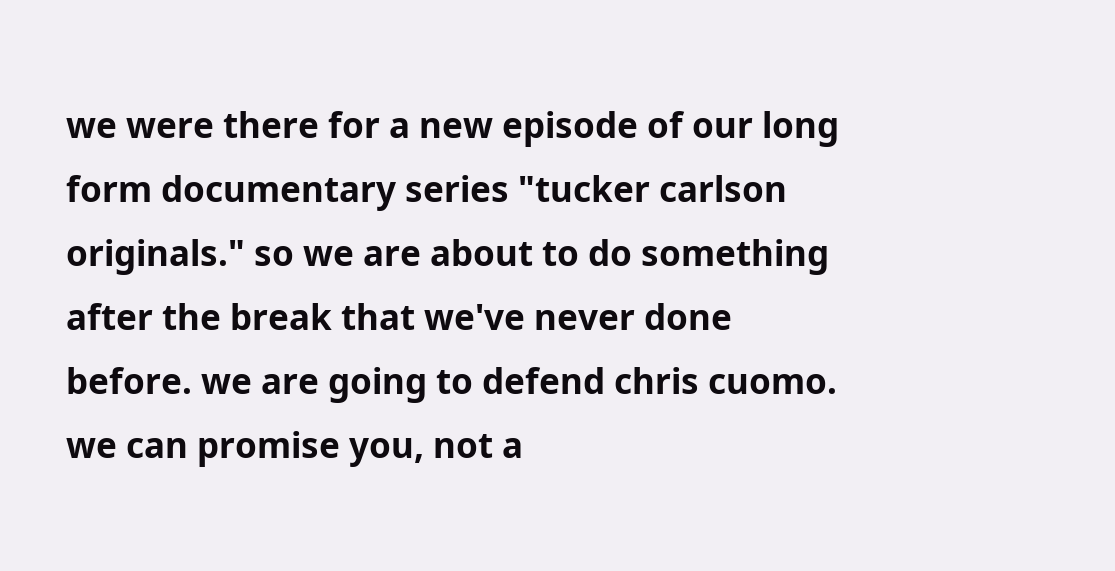we were there for a new episode of our long form documentary series "tucker carlson originals." so we are about to do something after the break that we've never done before. we are going to defend chris cuomo. we can promise you, not a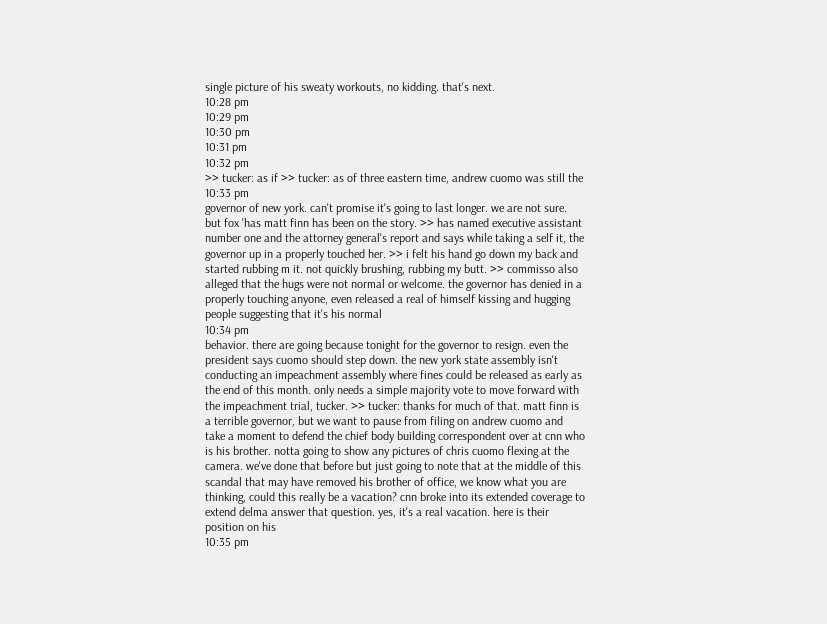single picture of his sweaty workouts, no kidding. that's next.
10:28 pm
10:29 pm
10:30 pm
10:31 pm
10:32 pm
>> tucker: as if >> tucker: as of three eastern time, andrew cuomo was still the
10:33 pm
governor of new york. can't promise it's going to last longer. we are not sure. but fox 'has matt finn has been on the story. >> has named executive assistant number one and the attorney general's report and says while taking a self it, the governor up in a properly touched her. >> i felt his hand go down my back and started rubbing m it. not quickly brushing, rubbing my butt. >> commisso also alleged that the hugs were not normal or welcome. the governor has denied in a properly touching anyone, even released a real of himself kissing and hugging people suggesting that it's his normal
10:34 pm
behavior. there are going because tonight for the governor to resign. even the president says cuomo should step down. the new york state assembly isn't conducting an impeachment assembly where fines could be released as early as the end of this month. only needs a simple majority vote to move forward with the impeachment trial, tucker. >> tucker: thanks for much of that. matt finn is a terrible governor, but we want to pause from filing on andrew cuomo and take a moment to defend the chief body building correspondent over at cnn who is his brother. notta going to show any pictures of chris cuomo flexing at the camera. we've done that before but just going to note that at the middle of this scandal that may have removed his brother of office, we know what you are thinking, could this really be a vacation? cnn broke into its extended coverage to extend delma answer that question. yes, it's a real vacation. here is their position on his
10:35 pm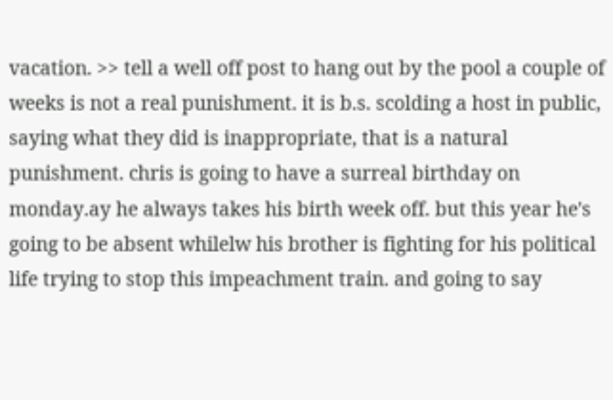vacation. >> tell a well off post to hang out by the pool a couple of weeks is not a real punishment. it is b.s. scolding a host in public, saying what they did is inappropriate, that is a natural punishment. chris is going to have a surreal birthday on monday.ay he always takes his birth week off. but this year he's going to be absent whilelw his brother is fighting for his political life trying to stop this impeachment train. and going to say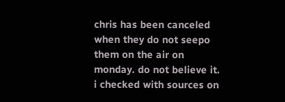chris has been canceled when they do not seepo them on the air on monday. do not believe it. i checked with sources on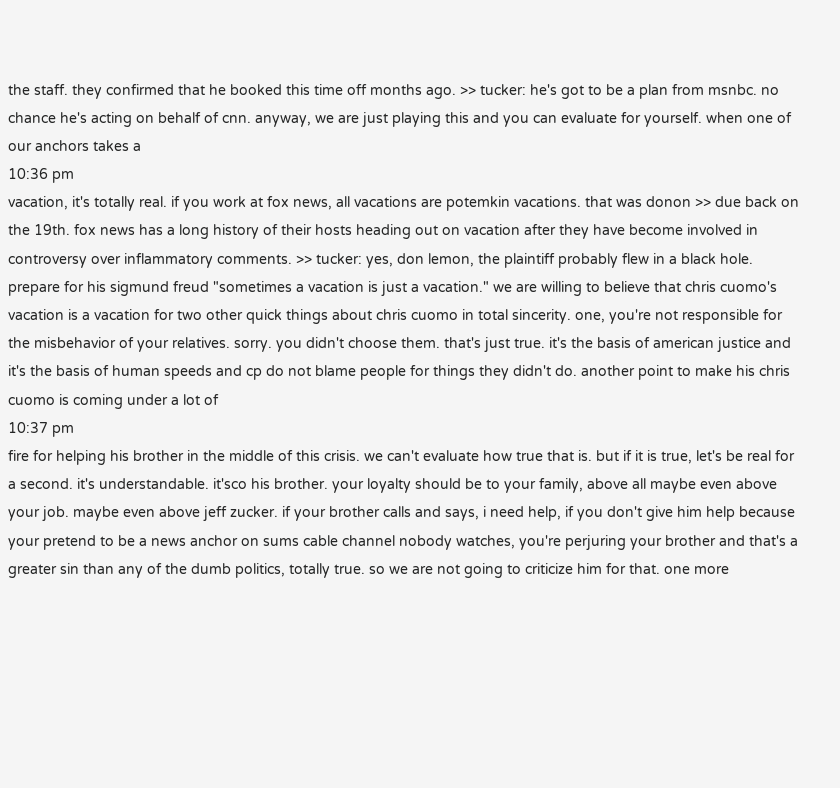the staff. they confirmed that he booked this time off months ago. >> tucker: he's got to be a plan from msnbc. no chance he's acting on behalf of cnn. anyway, we are just playing this and you can evaluate for yourself. when one of our anchors takes a
10:36 pm
vacation, it's totally real. if you work at fox news, all vacations are potemkin vacations. that was donon >> due back on the 19th. fox news has a long history of their hosts heading out on vacation after they have become involved in controversy over inflammatory comments. >> tucker: yes, don lemon, the plaintiff probably flew in a black hole. prepare for his sigmund freud "sometimes a vacation is just a vacation." we are willing to believe that chris cuomo's vacation is a vacation for two other quick things about chris cuomo in total sincerity. one, you're not responsible for the misbehavior of your relatives. sorry. you didn't choose them. that's just true. it's the basis of american justice and it's the basis of human speeds and cp do not blame people for things they didn't do. another point to make his chris cuomo is coming under a lot of
10:37 pm
fire for helping his brother in the middle of this crisis. we can't evaluate how true that is. but if it is true, let's be real for a second. it's understandable. it'sco his brother. your loyalty should be to your family, above all maybe even above your job. maybe even above jeff zucker. if your brother calls and says, i need help, if you don't give him help because your pretend to be a news anchor on sums cable channel nobody watches, you're perjuring your brother and that's a greater sin than any of the dumb politics, totally true. so we are not going to criticize him for that. one more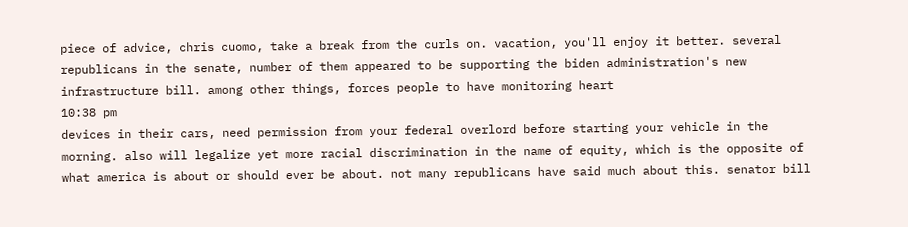piece of advice, chris cuomo, take a break from the curls on. vacation, you'll enjoy it better. several republicans in the senate, number of them appeared to be supporting the biden administration's new infrastructure bill. among other things, forces people to have monitoring heart
10:38 pm
devices in their cars, need permission from your federal overlord before starting your vehicle in the morning. also will legalize yet more racial discrimination in the name of equity, which is the opposite of what america is about or should ever be about. not many republicans have said much about this. senator bill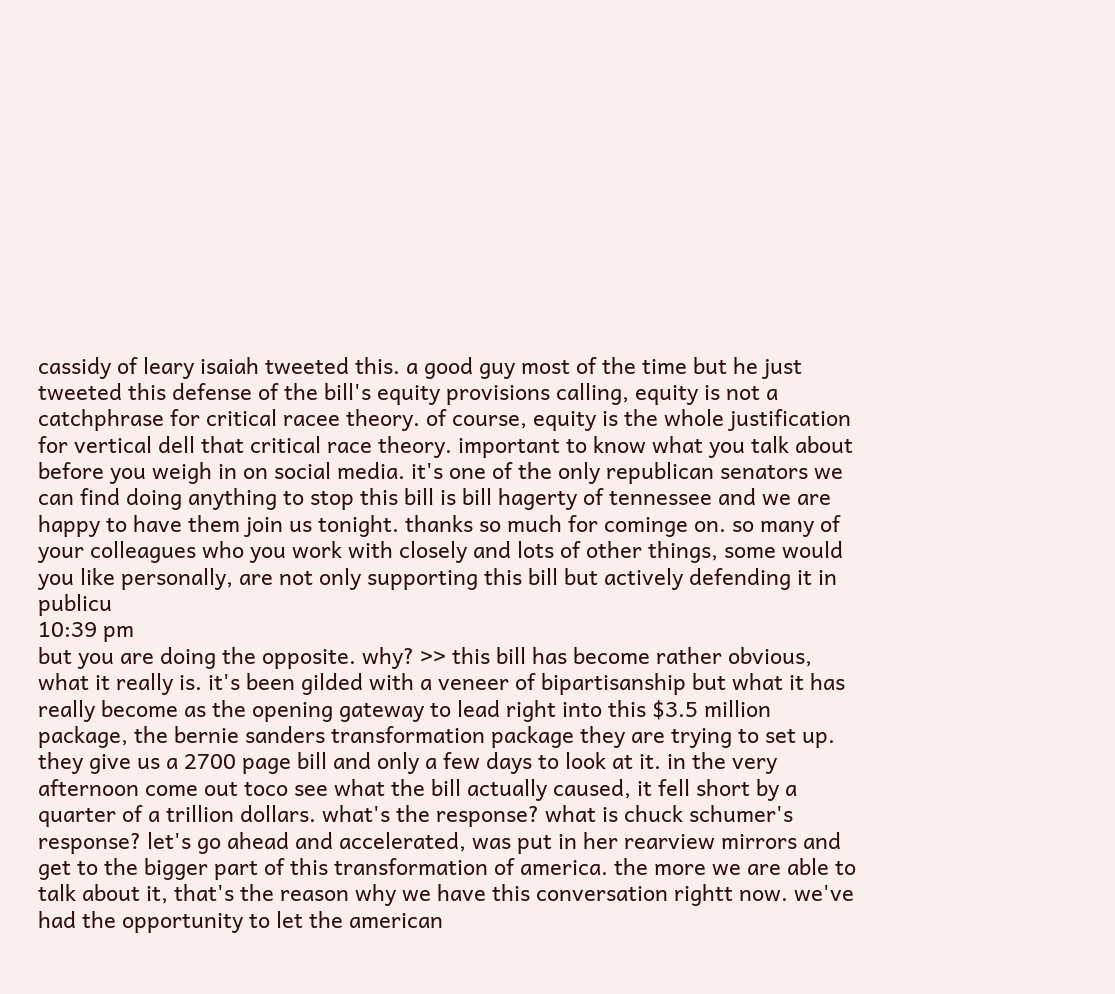cassidy of leary isaiah tweeted this. a good guy most of the time but he just tweeted this defense of the bill's equity provisions calling, equity is not a catchphrase for critical racee theory. of course, equity is the whole justification for vertical dell that critical race theory. important to know what you talk about before you weigh in on social media. it's one of the only republican senators we can find doing anything to stop this bill is bill hagerty of tennessee and we are happy to have them join us tonight. thanks so much for cominge on. so many of your colleagues who you work with closely and lots of other things, some would you like personally, are not only supporting this bill but actively defending it in publicu
10:39 pm
but you are doing the opposite. why? >> this bill has become rather obvious, what it really is. it's been gilded with a veneer of bipartisanship but what it has really become as the opening gateway to lead right into this $3.5 million package, the bernie sanders transformation package they are trying to set up. they give us a 2700 page bill and only a few days to look at it. in the very afternoon come out toco see what the bill actually caused, it fell short by a quarter of a trillion dollars. what's the response? what is chuck schumer's response? let's go ahead and accelerated, was put in her rearview mirrors and get to the bigger part of this transformation of america. the more we are able to talk about it, that's the reason why we have this conversation rightt now. we've had the opportunity to let the american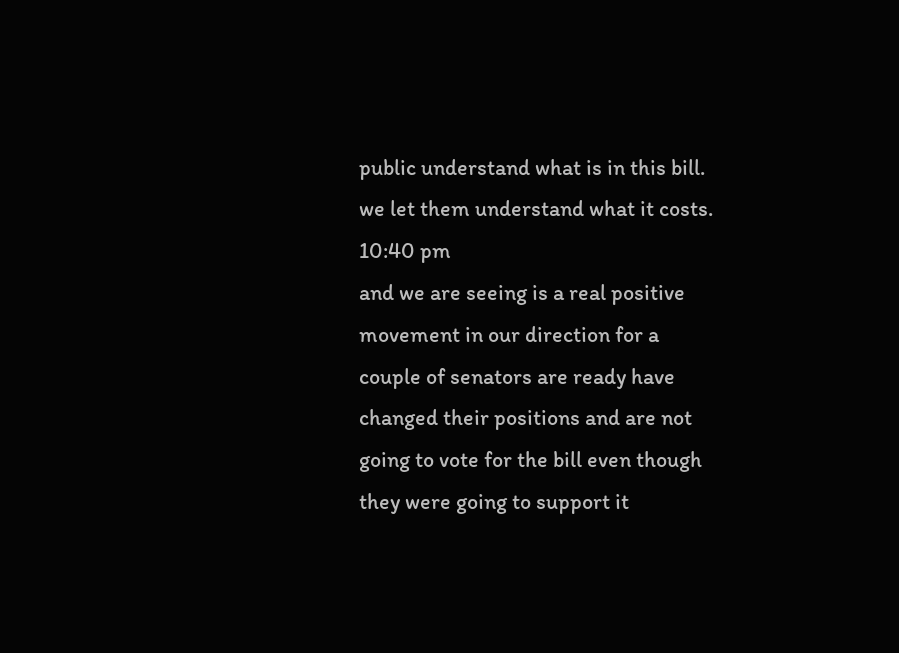public understand what is in this bill. we let them understand what it costs.
10:40 pm
and we are seeing is a real positive movement in our direction for a couple of senators are ready have changed their positions and are not going to vote for the bill even though they were going to support it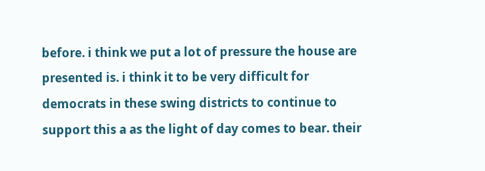before. i think we put a lot of pressure the house are presented is. i think it to be very difficult for democrats in these swing districts to continue to support this a as the light of day comes to bear. their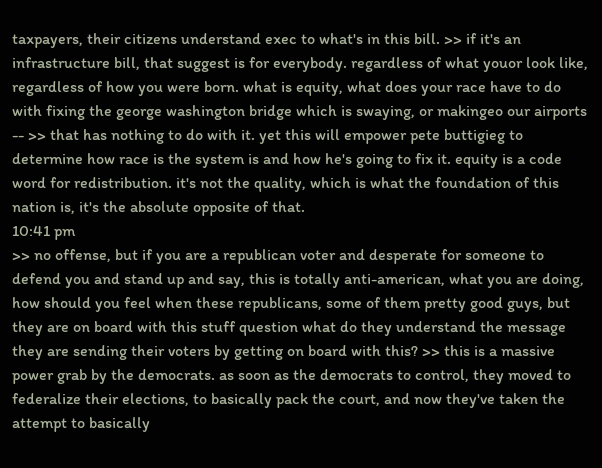taxpayers, their citizens understand exec to what's in this bill. >> if it's an infrastructure bill, that suggest is for everybody. regardless of what youor look like, regardless of how you were born. what is equity, what does your race have to do with fixing the george washington bridge which is swaying, or makingeo our airports -- >> that has nothing to do with it. yet this will empower pete buttigieg to determine how race is the system is and how he's going to fix it. equity is a code word for redistribution. it's not the quality, which is what the foundation of this nation is, it's the absolute opposite of that.
10:41 pm
>> no offense, but if you are a republican voter and desperate for someone to defend you and stand up and say, this is totally anti-american, what you are doing, how should you feel when these republicans, some of them pretty good guys, but they are on board with this stuff question what do they understand the message they are sending their voters by getting on board with this? >> this is a massive power grab by the democrats. as soon as the democrats to control, they moved to federalize their elections, to basically pack the court, and now they've taken the attempt to basically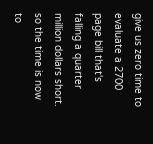give us zero time to evaluate a 2700 page bill that's falling a quarter million dollars short. so the time is now to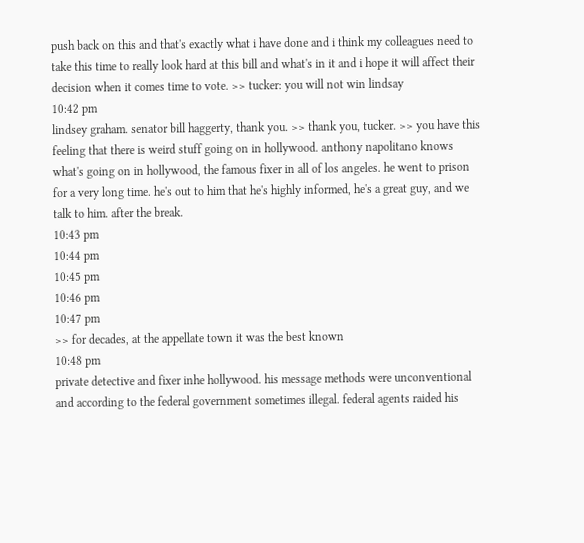push back on this and that's exactly what i have done and i think my colleagues need to take this time to really look hard at this bill and what's in it and i hope it will affect their decision when it comes time to vote. >> tucker: you will not win lindsay
10:42 pm
lindsey graham. senator bill haggerty, thank you. >> thank you, tucker. >> you have this feeling that there is weird stuff going on in hollywood. anthony napolitano knows what's going on in hollywood, the famous fixer in all of los angeles. he went to prison for a very long time. he's out to him that he's highly informed, he's a great guy, and we talk to him. after the break.
10:43 pm
10:44 pm
10:45 pm
10:46 pm
10:47 pm
>> for decades, at the appellate town it was the best known
10:48 pm
private detective and fixer inhe hollywood. his message methods were unconventional and according to the federal government sometimes illegal. federal agents raided his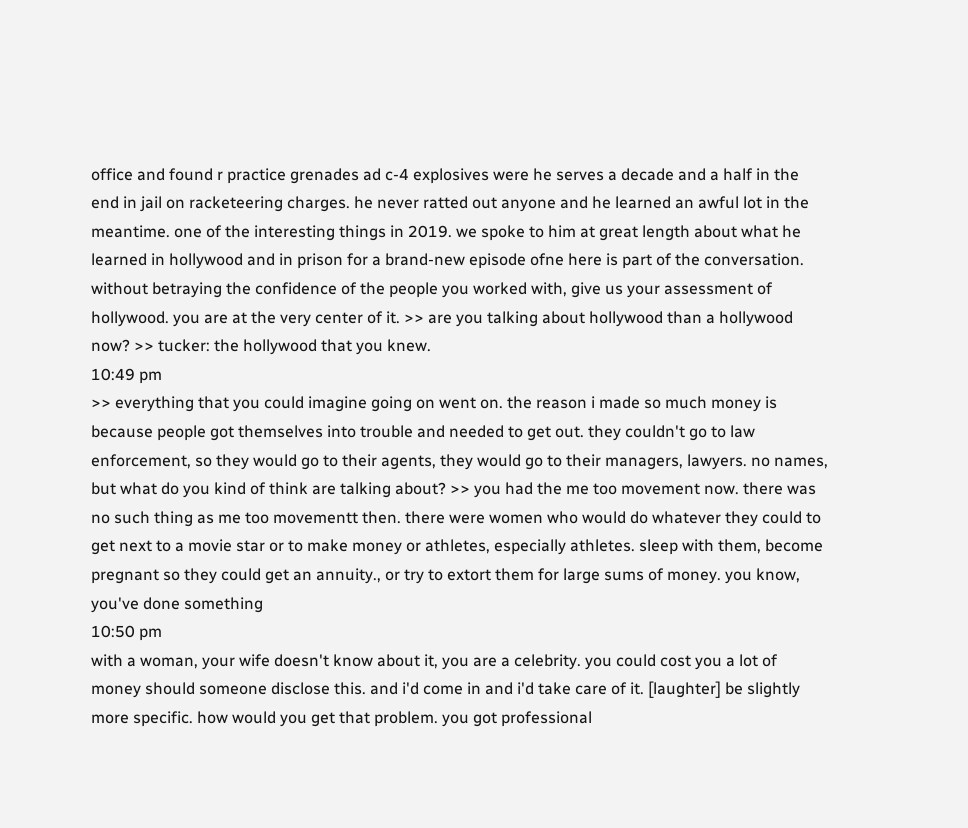office and found r practice grenades ad c-4 explosives were he serves a decade and a half in the end in jail on racketeering charges. he never ratted out anyone and he learned an awful lot in the meantime. one of the interesting things in 2019. we spoke to him at great length about what he learned in hollywood and in prison for a brand-new episode ofne here is part of the conversation. without betraying the confidence of the people you worked with, give us your assessment of hollywood. you are at the very center of it. >> are you talking about hollywood than a hollywood now? >> tucker: the hollywood that you knew.
10:49 pm
>> everything that you could imagine going on went on. the reason i made so much money is because people got themselves into trouble and needed to get out. they couldn't go to law enforcement, so they would go to their agents, they would go to their managers, lawyers. no names, but what do you kind of think are talking about? >> you had the me too movement now. there was no such thing as me too movementt then. there were women who would do whatever they could to get next to a movie star or to make money or athletes, especially athletes. sleep with them, become pregnant so they could get an annuity., or try to extort them for large sums of money. you know, you've done something
10:50 pm
with a woman, your wife doesn't know about it, you are a celebrity. you could cost you a lot of money should someone disclose this. and i'd come in and i'd take care of it. [laughter] be slightly more specific. how would you get that problem. you got professional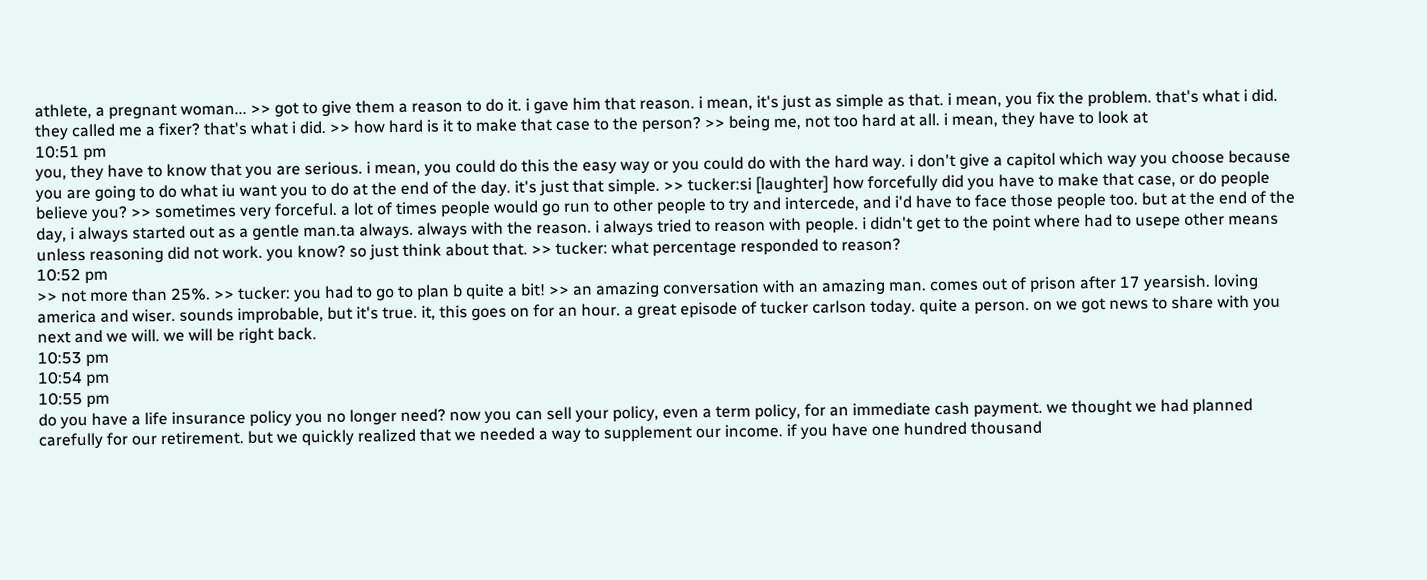athlete, a pregnant woman... >> got to give them a reason to do it. i gave him that reason. i mean, it's just as simple as that. i mean, you fix the problem. that's what i did. they called me a fixer? that's what i did. >> how hard is it to make that case to the person? >> being me, not too hard at all. i mean, they have to look at
10:51 pm
you, they have to know that you are serious. i mean, you could do this the easy way or you could do with the hard way. i don't give a capitol which way you choose because you are going to do what iu want you to do at the end of the day. it's just that simple. >> tucker:si [laughter] how forcefully did you have to make that case, or do people believe you? >> sometimes very forceful. a lot of times people would go run to other people to try and intercede, and i'd have to face those people too. but at the end of the day, i always started out as a gentle man.ta always. always with the reason. i always tried to reason with people. i didn't get to the point where had to usepe other means unless reasoning did not work. you know? so just think about that. >> tucker: what percentage responded to reason?
10:52 pm
>> not more than 25%. >> tucker: you had to go to plan b quite a bit! >> an amazing conversation with an amazing man. comes out of prison after 17 yearsish. loving america and wiser. sounds improbable, but it's true. it, this goes on for an hour. a great episode of tucker carlson today. quite a person. on we got news to share with you next and we will. we will be right back.
10:53 pm
10:54 pm
10:55 pm
do you have a life insurance policy you no longer need? now you can sell your policy, even a term policy, for an immediate cash payment. we thought we had planned carefully for our retirement. but we quickly realized that we needed a way to supplement our income. if you have one hundred thousand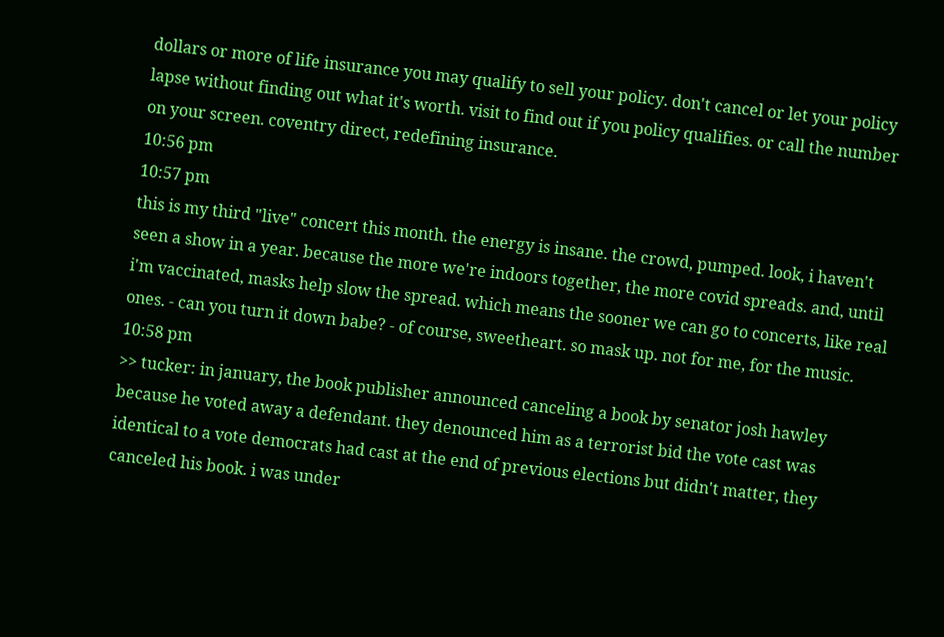dollars or more of life insurance you may qualify to sell your policy. don't cancel or let your policy lapse without finding out what it's worth. visit to find out if you policy qualifies. or call the number on your screen. coventry direct, redefining insurance.
10:56 pm
10:57 pm
this is my third "live" concert this month. the energy is insane. the crowd, pumped. look, i haven't seen a show in a year. because the more we're indoors together, the more covid spreads. and, until i'm vaccinated, masks help slow the spread. which means the sooner we can go to concerts, like real ones. - can you turn it down babe? - of course, sweetheart. so mask up. not for me, for the music.
10:58 pm
>> tucker: in january, the book publisher announced canceling a book by senator josh hawley because he voted away a defendant. they denounced him as a terrorist bid the vote cast was identical to a vote democrats had cast at the end of previous elections but didn't matter, they canceled his book. i was under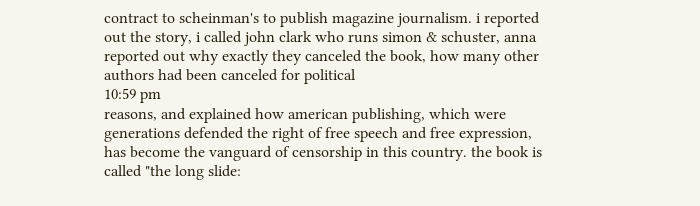contract to scheinman's to publish magazine journalism. i reported out the story, i called john clark who runs simon & schuster, anna reported out why exactly they canceled the book, how many other authors had been canceled for political
10:59 pm
reasons, and explained how american publishing, which were generations defended the right of free speech and free expression, has become the vanguard of censorship in this country. the book is called "the long slide: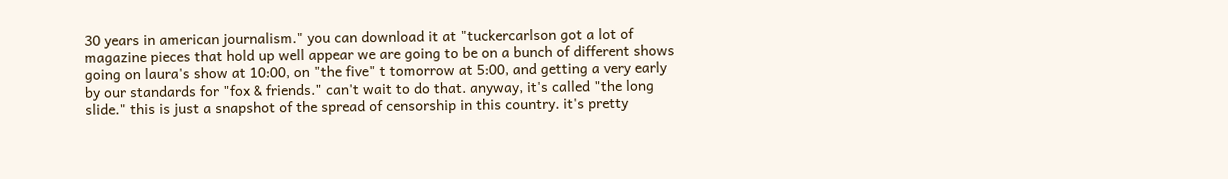30 years in american journalism." you can download it at "tuckercarlson got a lot of magazine pieces that hold up well appear we are going to be on a bunch of different shows going on laura's show at 10:00, on "the five" t tomorrow at 5:00, and getting a very early by our standards for "fox & friends." can't wait to do that. anyway, it's called "the long slide." this is just a snapshot of the spread of censorship in this country. it's pretty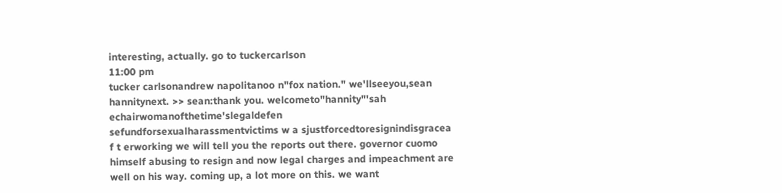interesting, actually. go to tuckercarlson
11:00 pm
tucker carlsonandrew napolitanoo n"fox nation." we'llseeyou,sean hannitynext. >> sean:thank you. welcometo"hannity"'sah echairwomanofthetime'slegaldefen sefundforsexualharassmentvictims w a sjustforcedtoresignindisgracea f t erworking we will tell you the reports out there. governor cuomo himself abusing to resign and now legal charges and impeachment are well on his way. coming up, a lot more on this. we want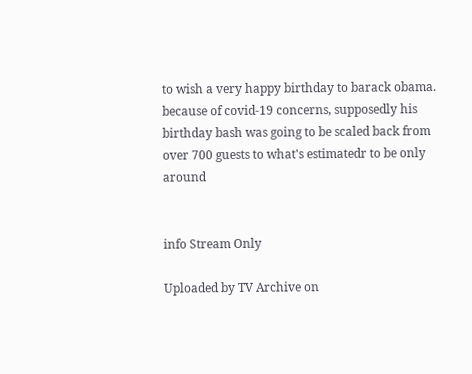to wish a very happy birthday to barack obama. because of covid-19 concerns, supposedly his birthday bash was going to be scaled back from over 700 guests to what's estimatedr to be only around


info Stream Only

Uploaded by TV Archive on